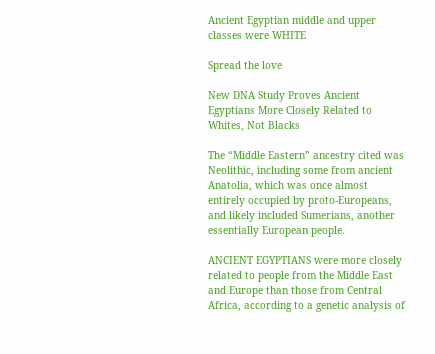Ancient Egyptian middle and upper classes were WHITE

Spread the love

New DNA Study Proves Ancient Egyptians More Closely Related to Whites, Not Blacks

The “Middle Eastern” ancestry cited was Neolithic, including some from ancient Anatolia, which was once almost entirely occupied by proto-Europeans, and likely included Sumerians, another essentially European people.

ANCIENT EGYPTIANS were more closely related to people from the Middle East and Europe than those from Central Africa, according to a genetic analysis of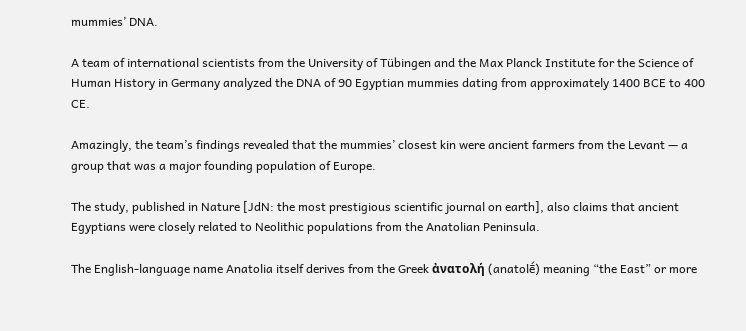mummies’ DNA.

A team of international scientists from the University of Tübingen and the Max Planck Institute for the Science of Human History in Germany analyzed the DNA of 90 Egyptian mummies dating from approximately 1400 BCE to 400 CE.

Amazingly, the team’s findings revealed that the mummies’ closest kin were ancient farmers from the Levant — a group that was a major founding population of Europe.

The study, published in Nature [JdN: the most prestigious scientific journal on earth], also claims that ancient Egyptians were closely related to Neolithic populations from the Anatolian Peninsula.

The English-language name Anatolia itself derives from the Greek ἀνατολή (anatolḗ) meaning “the East” or more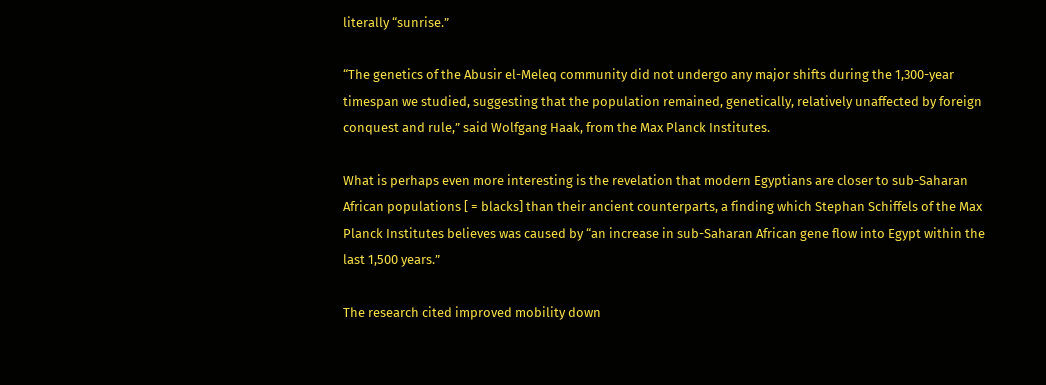literally “sunrise.”

“The genetics of the Abusir el-Meleq community did not undergo any major shifts during the 1,300-year timespan we studied, suggesting that the population remained, genetically, relatively unaffected by foreign conquest and rule,” said Wolfgang Haak, from the Max Planck Institutes.

What is perhaps even more interesting is the revelation that modern Egyptians are closer to sub-Saharan African populations [ = blacks] than their ancient counterparts, a finding which Stephan Schiffels of the Max Planck Institutes believes was caused by “an increase in sub-Saharan African gene flow into Egypt within the last 1,500 years.”

The research cited improved mobility down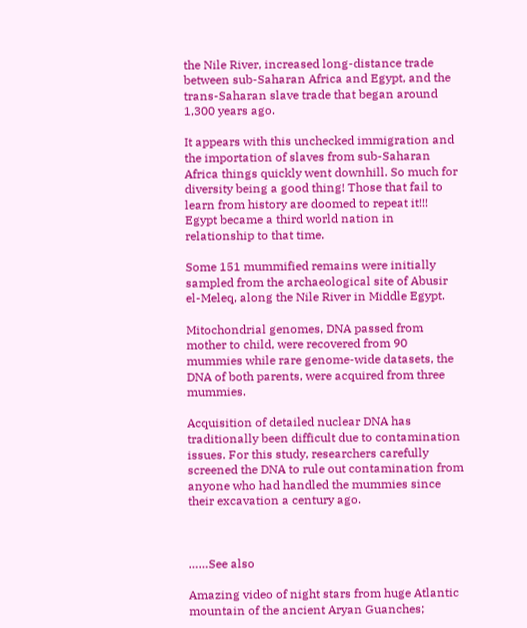the Nile River, increased long-distance trade between sub-Saharan Africa and Egypt, and the trans-Saharan slave trade that began around 1,300 years ago.

It appears with this unchecked immigration and the importation of slaves from sub-Saharan Africa things quickly went downhill. So much for diversity being a good thing! Those that fail to learn from history are doomed to repeat it!!!  Egypt became a third world nation in relationship to that time.

Some 151 mummified remains were initially sampled from the archaeological site of Abusir el-Meleq, along the Nile River in Middle Egypt.

Mitochondrial genomes, DNA passed from mother to child, were recovered from 90 mummies while rare genome-wide datasets, the DNA of both parents, were acquired from three mummies.

Acquisition of detailed nuclear DNA has traditionally been difficult due to contamination issues. For this study, researchers carefully screened the DNA to rule out contamination from anyone who had handled the mummies since their excavation a century ago.



……See also

Amazing video of night stars from huge Atlantic mountain of the ancient Aryan Guanches;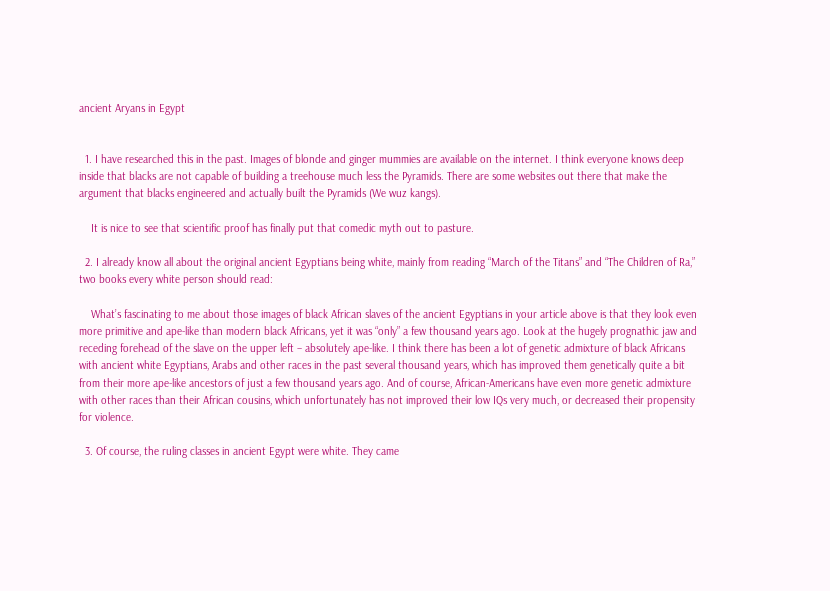ancient Aryans in Egypt


  1. I have researched this in the past. Images of blonde and ginger mummies are available on the internet. I think everyone knows deep inside that blacks are not capable of building a treehouse much less the Pyramids. There are some websites out there that make the argument that blacks engineered and actually built the Pyramids (We wuz kangs).

    It is nice to see that scientific proof has finally put that comedic myth out to pasture.

  2. I already know all about the original ancient Egyptians being white, mainly from reading “March of the Titans” and “The Children of Ra,” two books every white person should read:

    What’s fascinating to me about those images of black African slaves of the ancient Egyptians in your article above is that they look even more primitive and ape-like than modern black Africans, yet it was “only” a few thousand years ago. Look at the hugely prognathic jaw and receding forehead of the slave on the upper left – absolutely ape-like. I think there has been a lot of genetic admixture of black Africans with ancient white Egyptians, Arabs and other races in the past several thousand years, which has improved them genetically quite a bit from their more ape-like ancestors of just a few thousand years ago. And of course, African-Americans have even more genetic admixture with other races than their African cousins, which unfortunately has not improved their low IQs very much, or decreased their propensity for violence.

  3. Of course, the ruling classes in ancient Egypt were white. They came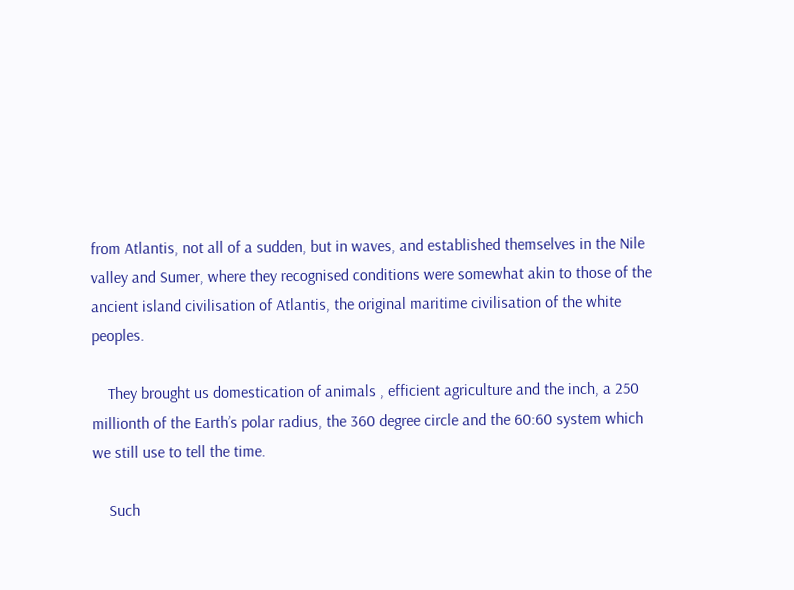from Atlantis, not all of a sudden, but in waves, and established themselves in the Nile valley and Sumer, where they recognised conditions were somewhat akin to those of the ancient island civilisation of Atlantis, the original maritime civilisation of the white peoples.

    They brought us domestication of animals , efficient agriculture and the inch, a 250 millionth of the Earth’s polar radius, the 360 degree circle and the 60:60 system which we still use to tell the time.

    Such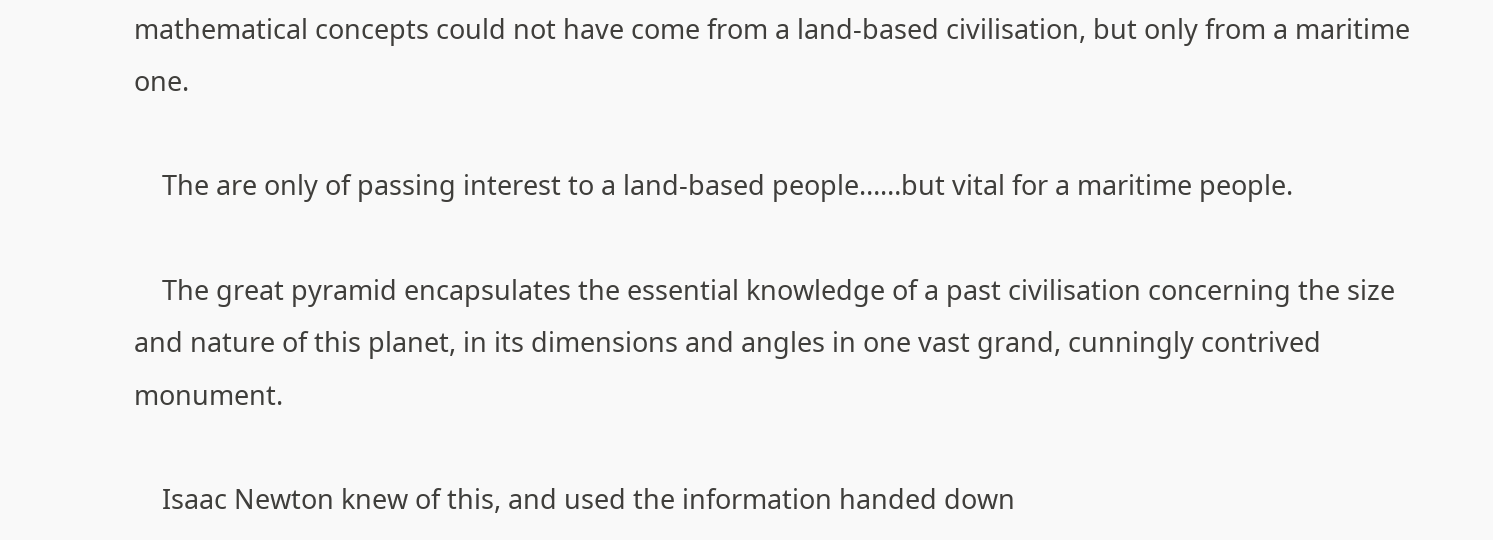mathematical concepts could not have come from a land-based civilisation, but only from a maritime one.

    The are only of passing interest to a land-based people……but vital for a maritime people.

    The great pyramid encapsulates the essential knowledge of a past civilisation concerning the size and nature of this planet, in its dimensions and angles in one vast grand, cunningly contrived monument.

    Isaac Newton knew of this, and used the information handed down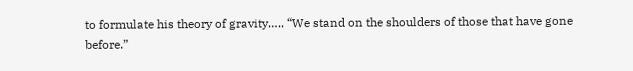to formulate his theory of gravity….. “We stand on the shoulders of those that have gone before.”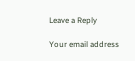Leave a Reply

Your email address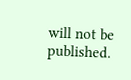will not be published.